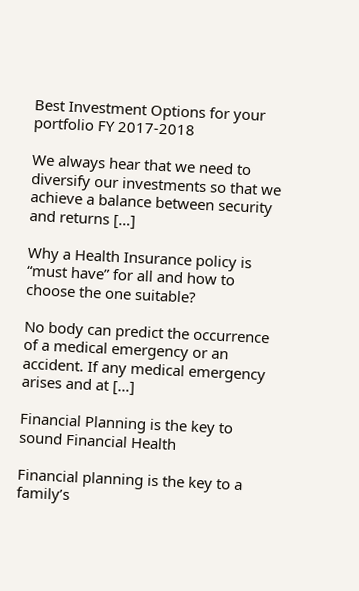Best Investment Options for your portfolio FY 2017-2018

We always hear that we need to diversify our investments so that we achieve a balance between security and returns […]

Why a Health Insurance policy is “must have” for all and how to choose the one suitable?

No body can predict the occurrence of a medical emergency or an accident. If any medical emergency arises and at […]

Financial Planning is the key to sound Financial Health

Financial planning is the key to a family’s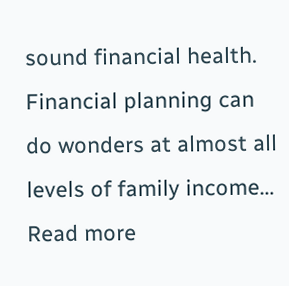sound financial health. Financial planning can do wonders at almost all levels of family income… Read more